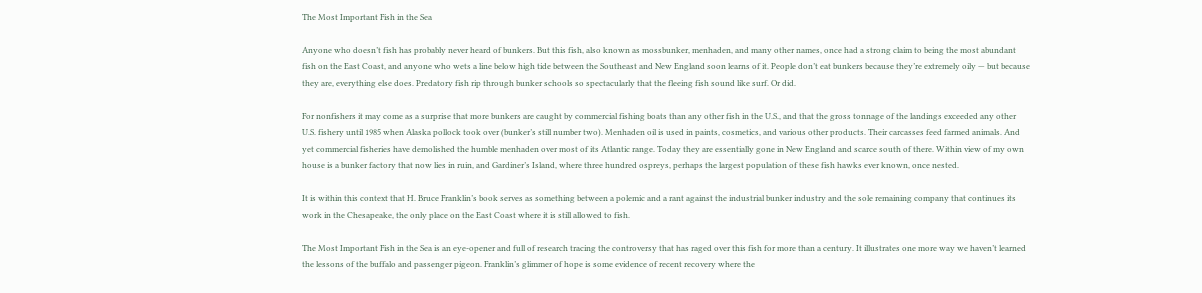The Most Important Fish in the Sea

Anyone who doesn’t fish has probably never heard of bunkers. But this fish, also known as mossbunker, menhaden, and many other names, once had a strong claim to being the most abundant fish on the East Coast, and anyone who wets a line below high tide between the Southeast and New England soon learns of it. People don’t eat bunkers because they’re extremely oily — but because they are, everything else does. Predatory fish rip through bunker schools so spectacularly that the fleeing fish sound like surf. Or did.

For nonfishers it may come as a surprise that more bunkers are caught by commercial fishing boats than any other fish in the U.S., and that the gross tonnage of the landings exceeded any other U.S. fishery until 1985 when Alaska pollock took over (bunker’s still number two). Menhaden oil is used in paints, cosmetics, and various other products. Their carcasses feed farmed animals. And yet commercial fisheries have demolished the humble menhaden over most of its Atlantic range. Today they are essentially gone in New England and scarce south of there. Within view of my own house is a bunker factory that now lies in ruin, and Gardiner’s Island, where three hundred ospreys, perhaps the largest population of these fish hawks ever known, once nested.

It is within this context that H. Bruce Franklin’s book serves as something between a polemic and a rant against the industrial bunker industry and the sole remaining company that continues its work in the Chesapeake, the only place on the East Coast where it is still allowed to fish.

The Most Important Fish in the Sea is an eye-opener and full of research tracing the controversy that has raged over this fish for more than a century. It illustrates one more way we haven’t learned the lessons of the buffalo and passenger pigeon. Franklin’s glimmer of hope is some evidence of recent recovery where the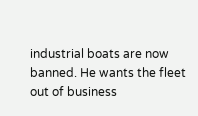industrial boats are now banned. He wants the fleet out of business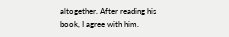altogether. After reading his book, I agree with him.